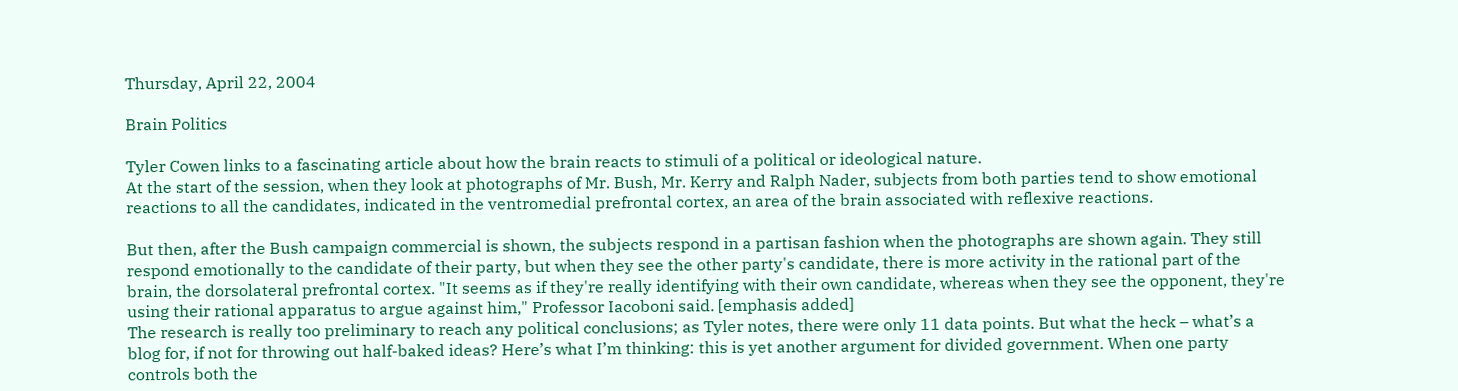Thursday, April 22, 2004

Brain Politics

Tyler Cowen links to a fascinating article about how the brain reacts to stimuli of a political or ideological nature.
At the start of the session, when they look at photographs of Mr. Bush, Mr. Kerry and Ralph Nader, subjects from both parties tend to show emotional reactions to all the candidates, indicated in the ventromedial prefrontal cortex, an area of the brain associated with reflexive reactions.

But then, after the Bush campaign commercial is shown, the subjects respond in a partisan fashion when the photographs are shown again. They still respond emotionally to the candidate of their party, but when they see the other party's candidate, there is more activity in the rational part of the brain, the dorsolateral prefrontal cortex. "It seems as if they're really identifying with their own candidate, whereas when they see the opponent, they're using their rational apparatus to argue against him," Professor Iacoboni said. [emphasis added]
The research is really too preliminary to reach any political conclusions; as Tyler notes, there were only 11 data points. But what the heck – what’s a blog for, if not for throwing out half-baked ideas? Here’s what I’m thinking: this is yet another argument for divided government. When one party controls both the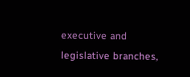executive and legislative branches,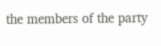the members of the party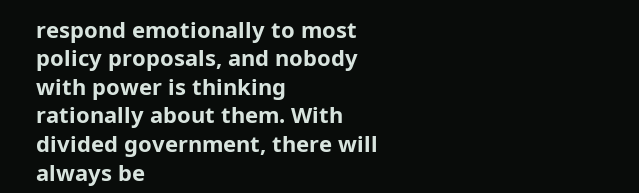respond emotionally to most policy proposals, and nobody with power is thinking rationally about them. With divided government, there will always be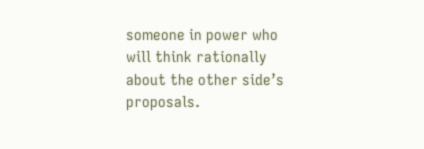someone in power who will think rationally about the other side’s proposals.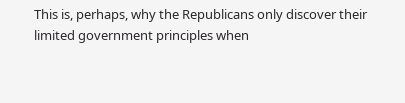This is, perhaps, why the Republicans only discover their limited government principles when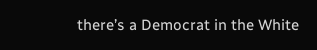there’s a Democrat in the White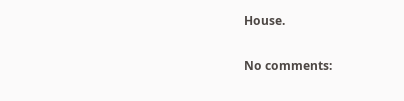House.

No comments: